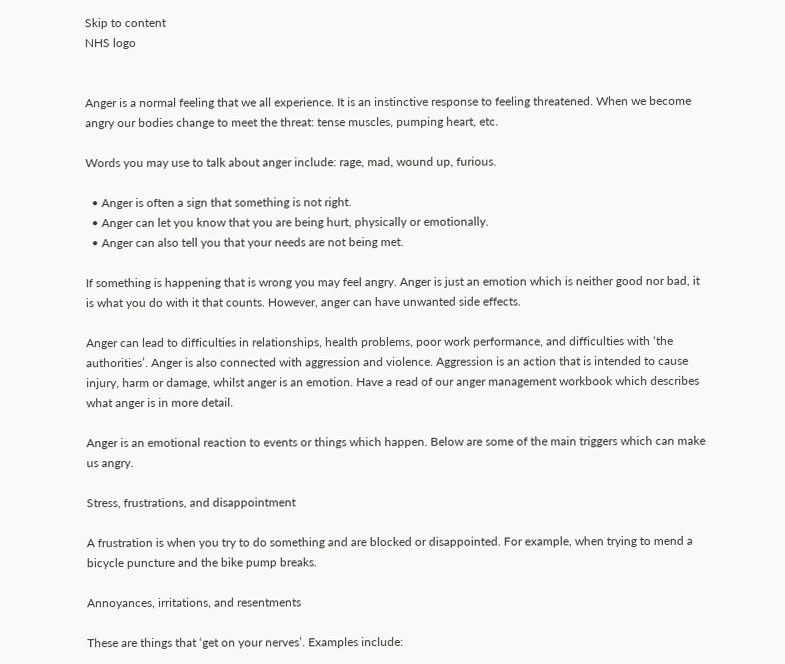Skip to content
NHS logo


Anger is a normal feeling that we all experience. It is an instinctive response to feeling threatened. When we become angry our bodies change to meet the threat: tense muscles, pumping heart, etc.

Words you may use to talk about anger include: rage, mad, wound up, furious.

  • Anger is often a sign that something is not right.
  • Anger can let you know that you are being hurt, physically or emotionally.
  • Anger can also tell you that your needs are not being met.

If something is happening that is wrong you may feel angry. Anger is just an emotion which is neither good nor bad, it is what you do with it that counts. However, anger can have unwanted side effects.

Anger can lead to difficulties in relationships, health problems, poor work performance, and difficulties with ‘the authorities’. Anger is also connected with aggression and violence. Aggression is an action that is intended to cause injury, harm or damage, whilst anger is an emotion. Have a read of our anger management workbook which describes what anger is in more detail.

Anger is an emotional reaction to events or things which happen. Below are some of the main triggers which can make us angry.

Stress, frustrations, and disappointment

A frustration is when you try to do something and are blocked or disappointed. For example, when trying to mend a bicycle puncture and the bike pump breaks.

Annoyances, irritations, and resentments

These are things that ‘get on your nerves’. Examples include: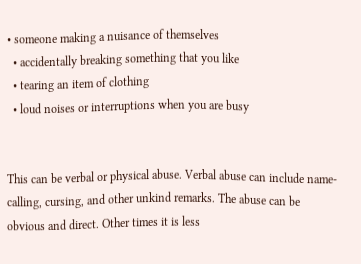• someone making a nuisance of themselves
  • accidentally breaking something that you like
  • tearing an item of clothing
  • loud noises or interruptions when you are busy


This can be verbal or physical abuse. Verbal abuse can include name-calling, cursing, and other unkind remarks. The abuse can be obvious and direct. Other times it is less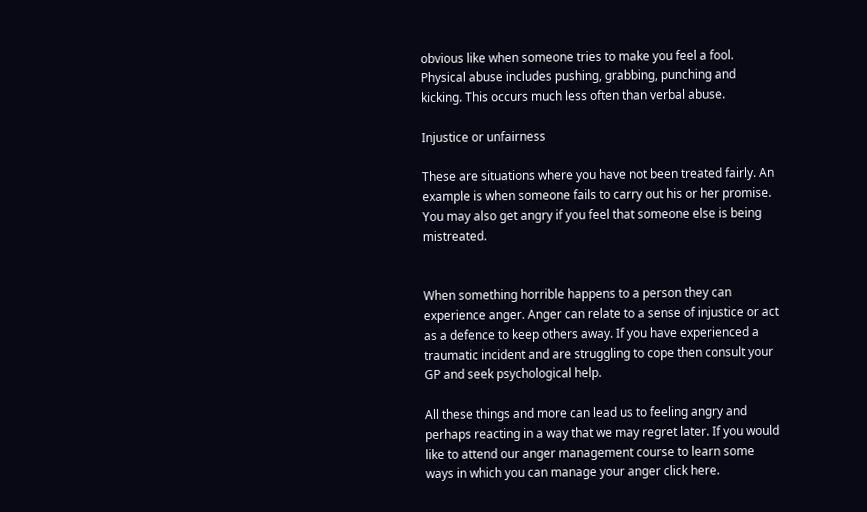obvious like when someone tries to make you feel a fool. Physical abuse includes pushing, grabbing, punching and kicking. This occurs much less often than verbal abuse.

Injustice or unfairness

These are situations where you have not been treated fairly. An example is when someone fails to carry out his or her promise. You may also get angry if you feel that someone else is being mistreated.


When something horrible happens to a person they can experience anger. Anger can relate to a sense of injustice or act as a defence to keep others away. If you have experienced a traumatic incident and are struggling to cope then consult your GP and seek psychological help.

All these things and more can lead us to feeling angry and perhaps reacting in a way that we may regret later. If you would like to attend our anger management course to learn some ways in which you can manage your anger click here.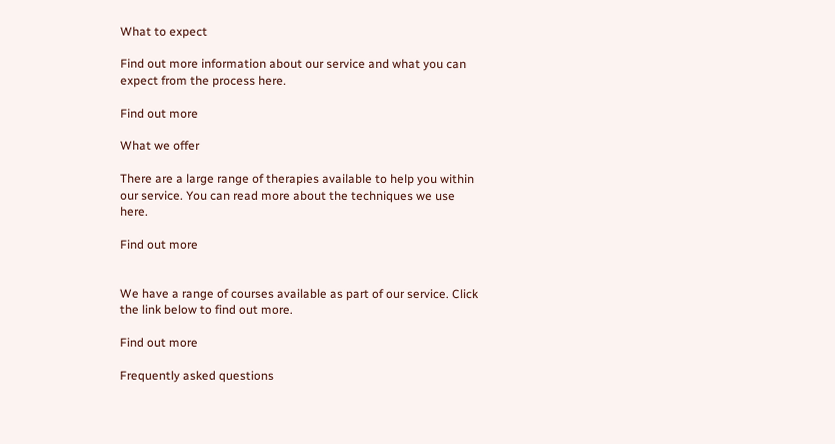What to expect

Find out more information about our service and what you can expect from the process here.

Find out more

What we offer

There are a large range of therapies available to help you within our service. You can read more about the techniques we use here.

Find out more


We have a range of courses available as part of our service. Click the link below to find out more.

Find out more

Frequently asked questions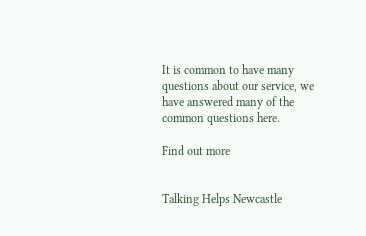It is common to have many questions about our service, we have answered many of the common questions here.

Find out more


Talking Helps Newcastle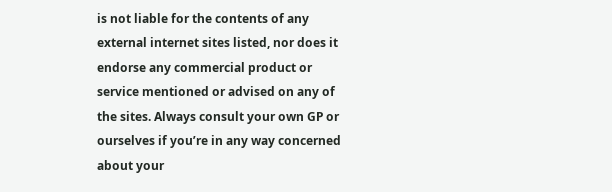is not liable for the contents of any external internet sites listed, nor does it endorse any commercial product or service mentioned or advised on any of the sites. Always consult your own GP or ourselves if you’re in any way concerned about your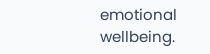emotional wellbeing.